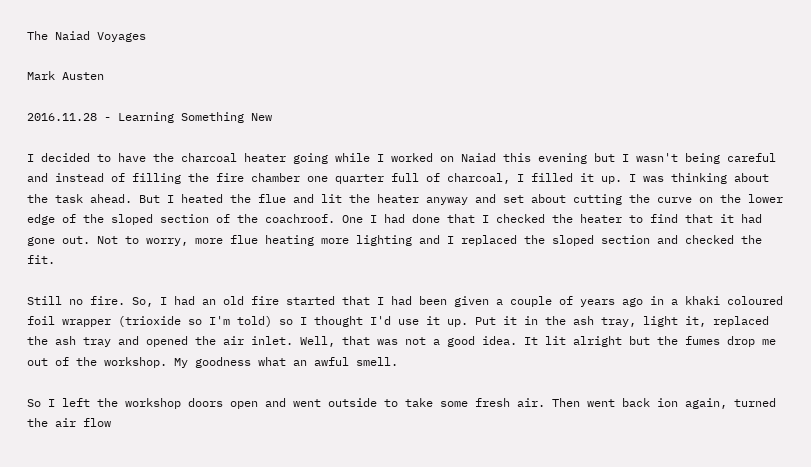The Naiad Voyages

Mark Austen

2016.11.28 - Learning Something New

I decided to have the charcoal heater going while I worked on Naiad this evening but I wasn't being careful and instead of filling the fire chamber one quarter full of charcoal, I filled it up. I was thinking about the task ahead. But I heated the flue and lit the heater anyway and set about cutting the curve on the lower edge of the sloped section of the coachroof. One I had done that I checked the heater to find that it had gone out. Not to worry, more flue heating more lighting and I replaced the sloped section and checked the fit.

Still no fire. So, I had an old fire started that I had been given a couple of years ago in a khaki coloured foil wrapper (trioxide so I'm told) so I thought I'd use it up. Put it in the ash tray, light it, replaced the ash tray and opened the air inlet. Well, that was not a good idea. It lit alright but the fumes drop me out of the workshop. My goodness what an awful smell.

So I left the workshop doors open and went outside to take some fresh air. Then went back ion again, turned the air flow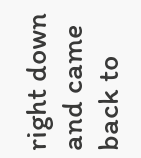right down and came back to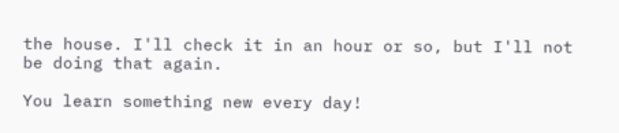the house. I'll check it in an hour or so, but I'll not be doing that again.

You learn something new every day!